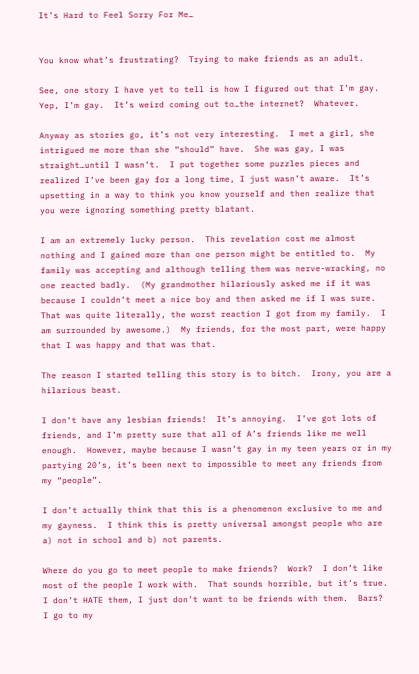It’s Hard to Feel Sorry For Me…


You know what’s frustrating?  Trying to make friends as an adult.

See, one story I have yet to tell is how I figured out that I’m gay.  Yep, I’m gay.  It’s weird coming out to…the internet?  Whatever.

Anyway as stories go, it’s not very interesting.  I met a girl, she intrigued me more than she “should” have.  She was gay, I was straight…until I wasn’t.  I put together some puzzles pieces and realized I’ve been gay for a long time, I just wasn’t aware.  It’s upsetting in a way to think you know yourself and then realize that you were ignoring something pretty blatant.

I am an extremely lucky person.  This revelation cost me almost nothing and I gained more than one person might be entitled to.  My family was accepting and although telling them was nerve-wracking, no one reacted badly.  (My grandmother hilariously asked me if it was because I couldn’t meet a nice boy and then asked me if I was sure.  That was quite literally, the worst reaction I got from my family.  I am surrounded by awesome.)  My friends, for the most part, were happy that I was happy and that was that.

The reason I started telling this story is to bitch.  Irony, you are a hilarious beast.

I don’t have any lesbian friends!  It’s annoying.  I’ve got lots of friends, and I’m pretty sure that all of A’s friends like me well enough.  However, maybe because I wasn’t gay in my teen years or in my partying 20’s, it’s been next to impossible to meet any friends from my “people”.

I don’t actually think that this is a phenomenon exclusive to me and my gayness.  I think this is pretty universal amongst people who are a) not in school and b) not parents.

Where do you go to meet people to make friends?  Work?  I don’t like most of the people I work with.  That sounds horrible, but it’s true.  I don’t HATE them, I just don’t want to be friends with them.  Bars?  I go to my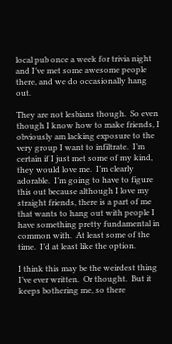local pub once a week for trivia night and I’ve met some awesome people there, and we do occasionally hang out.

They are not lesbians though.  So even though I know how to make friends, I obviously am lacking exposure to the very group I want to infiltrate.  I’m certain if I just met some of my kind, they would love me.  I’m clearly adorable.  I’m going to have to figure this out because although I love my straight friends, there is a part of me that wants to hang out with people I have something pretty fundamental in common with.  At least some of the time.  I’d at least like the option.

I think this may be the weirdest thing I’ve ever written.  Or thought.  But it keeps bothering me, so there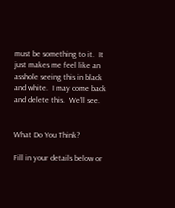must be something to it.  It just makes me feel like an asshole seeing this in black and white.  I may come back and delete this.  We’ll see.


What Do You Think?

Fill in your details below or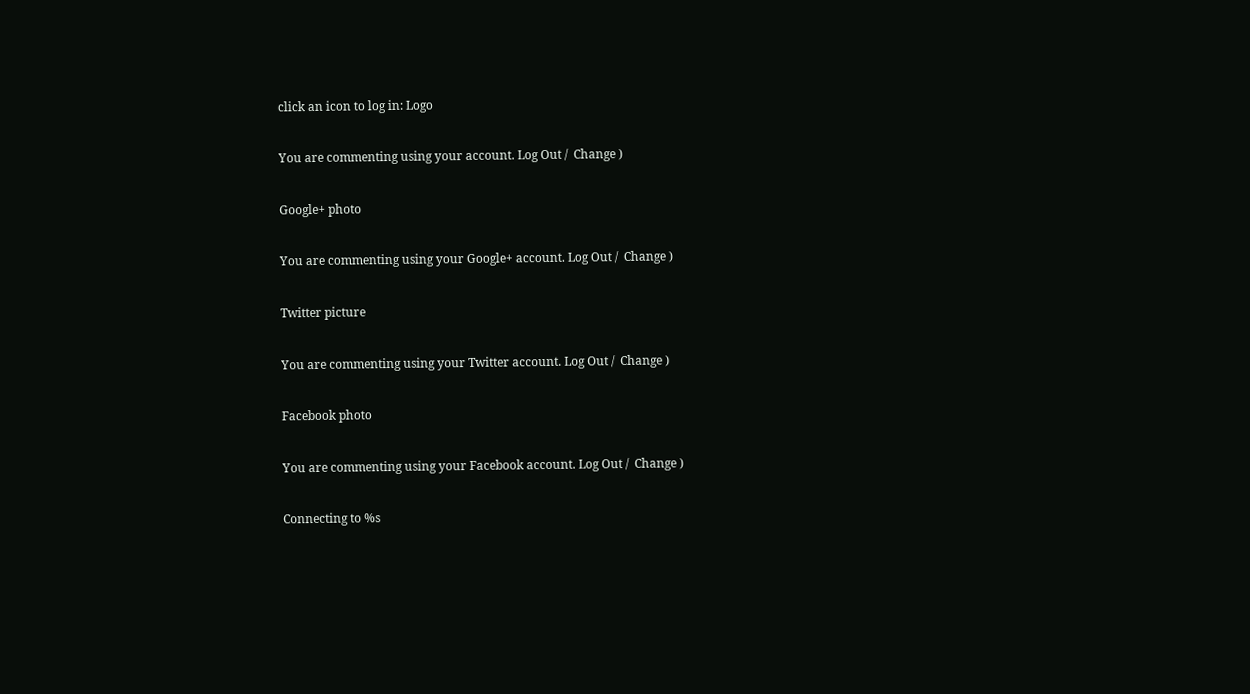click an icon to log in: Logo

You are commenting using your account. Log Out /  Change )

Google+ photo

You are commenting using your Google+ account. Log Out /  Change )

Twitter picture

You are commenting using your Twitter account. Log Out /  Change )

Facebook photo

You are commenting using your Facebook account. Log Out /  Change )

Connecting to %s